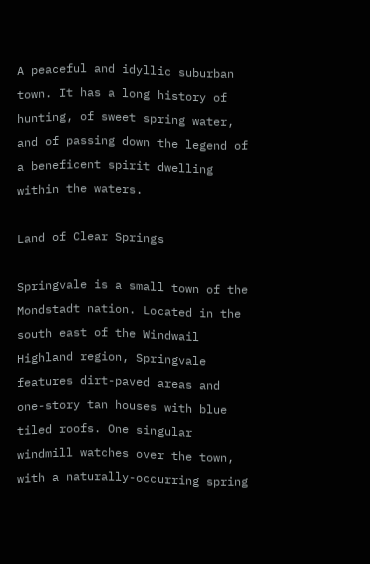A peaceful and idyllic suburban town. It has a long history of hunting, of sweet spring water, and of passing down the legend of a beneficent spirit dwelling within the waters.

Land of Clear Springs

Springvale is a small town of the Mondstadt nation. Located in the south east of the Windwail Highland region, Springvale features dirt-paved areas and one-story tan houses with blue tiled roofs. One singular windmill watches over the town, with a naturally-occurring spring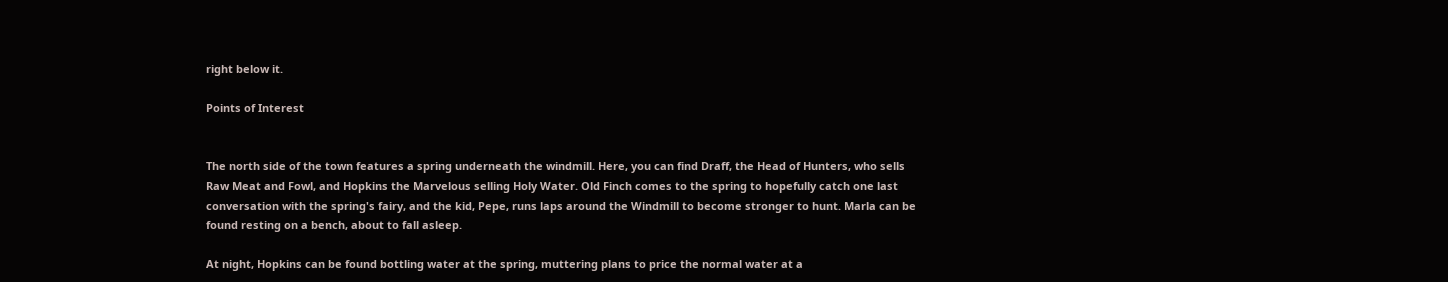right below it.

Points of Interest


The north side of the town features a spring underneath the windmill. Here, you can find Draff, the Head of Hunters, who sells Raw Meat and Fowl, and Hopkins the Marvelous selling Holy Water. Old Finch comes to the spring to hopefully catch one last conversation with the spring's fairy, and the kid, Pepe, runs laps around the Windmill to become stronger to hunt. Marla can be found resting on a bench, about to fall asleep.

At night, Hopkins can be found bottling water at the spring, muttering plans to price the normal water at a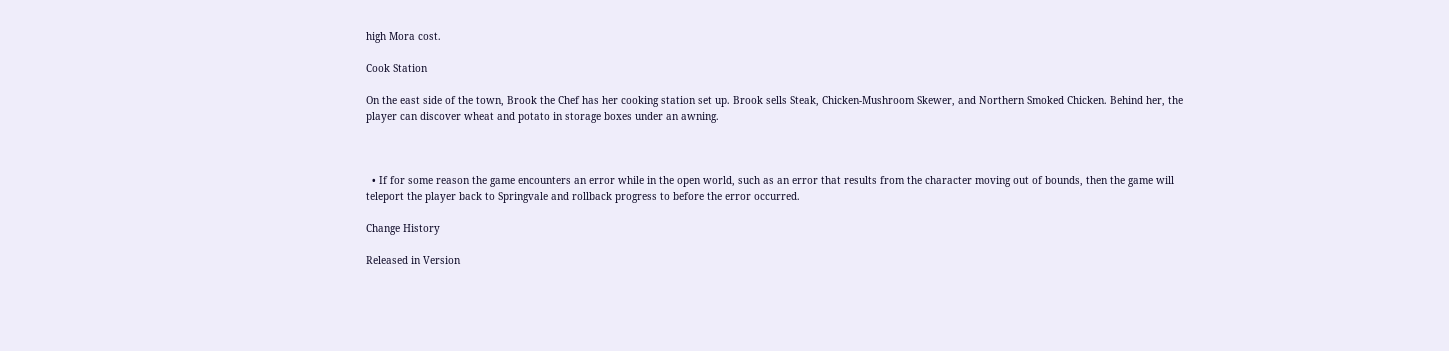high Mora cost.

Cook Station

On the east side of the town, Brook the Chef has her cooking station set up. Brook sells Steak, Chicken-Mushroom Skewer, and Northern Smoked Chicken. Behind her, the player can discover wheat and potato in storage boxes under an awning.



  • If for some reason the game encounters an error while in the open world, such as an error that results from the character moving out of bounds, then the game will teleport the player back to Springvale and rollback progress to before the error occurred.

Change History

Released in Version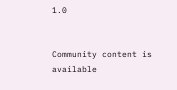1.0


Community content is available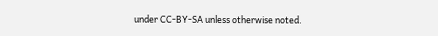under CC-BY-SA unless otherwise noted.